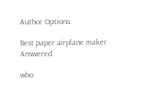Author Options:

Best paper airplane maker Answered

who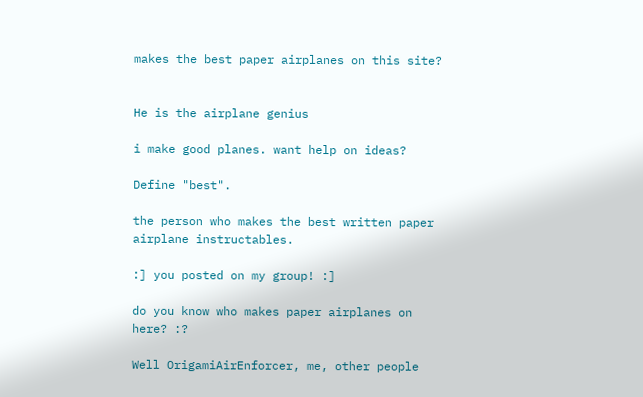makes the best paper airplanes on this site?


He is the airplane genius

i make good planes. want help on ideas?

Define "best".

the person who makes the best written paper airplane instructables.

:] you posted on my group! :]

do you know who makes paper airplanes on here? :?

Well OrigamiAirEnforcer, me, other people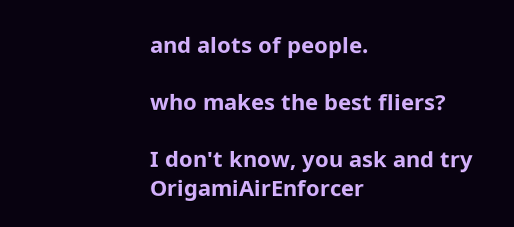and alots of people.

who makes the best fliers?

I don't know, you ask and try OrigamiAirEnforcer